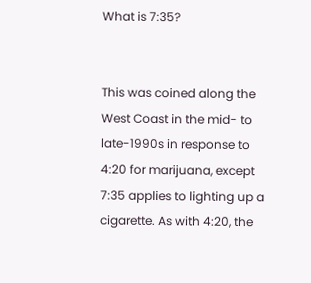What is 7:35?


This was coined along the West Coast in the mid- to late-1990s in response to 4:20 for marijuana, except 7:35 applies to lighting up a cigarette. As with 4:20, the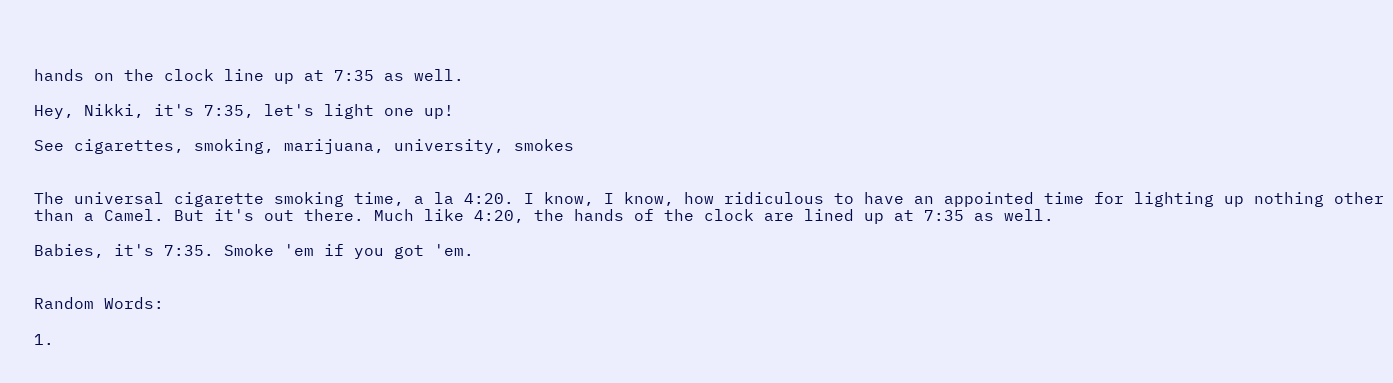hands on the clock line up at 7:35 as well.

Hey, Nikki, it's 7:35, let's light one up!

See cigarettes, smoking, marijuana, university, smokes


The universal cigarette smoking time, a la 4:20. I know, I know, how ridiculous to have an appointed time for lighting up nothing other than a Camel. But it's out there. Much like 4:20, the hands of the clock are lined up at 7:35 as well.

Babies, it's 7:35. Smoke 'em if you got 'em.


Random Words:

1.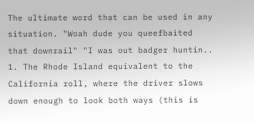The ultimate word that can be used in any situation. "Woah dude you queefbaited that downrail" "I was out badger huntin..
1. The Rhode Island equivalent to the California roll, where the driver slows down enough to look both ways (this is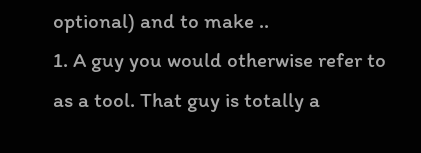optional) and to make ..
1. A guy you would otherwise refer to as a tool. That guy is totally a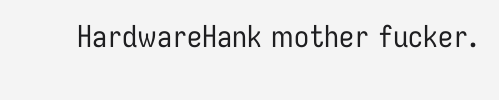HardwareHank mother fucker.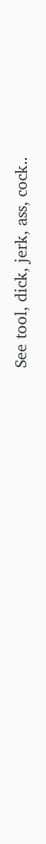See tool, dick, jerk, ass, cock..